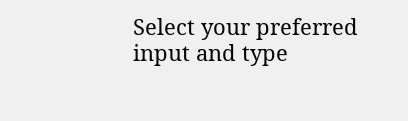Select your preferred input and type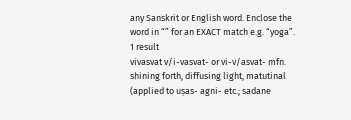any Sanskrit or English word. Enclose the word in “” for an EXACT match e.g. “yoga”.
1 result
vivasvat v/i-vasvat- or vi-v/asvat- mfn. shining forth, diffusing light, matutinal (applied to uṣas- agni- etc.; sadane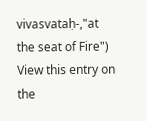vivasvataḥ-,"at the seat of Fire") View this entry on the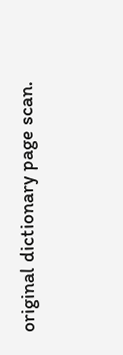original dictionary page scan.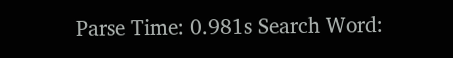Parse Time: 0.981s Search Word: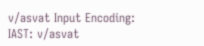v/asvat Input Encoding: IAST: v/asvat